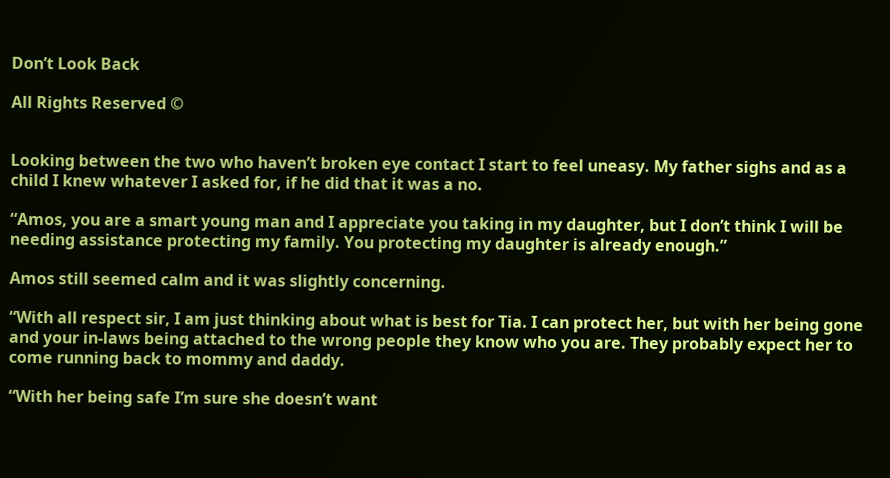Don’t Look Back

All Rights Reserved ©


Looking between the two who haven’t broken eye contact I start to feel uneasy. My father sighs and as a child I knew whatever I asked for, if he did that it was a no.

“Amos, you are a smart young man and I appreciate you taking in my daughter, but I don’t think I will be needing assistance protecting my family. You protecting my daughter is already enough.”

Amos still seemed calm and it was slightly concerning.

“With all respect sir, I am just thinking about what is best for Tia. I can protect her, but with her being gone and your in-laws being attached to the wrong people they know who you are. They probably expect her to come running back to mommy and daddy.

“With her being safe I’m sure she doesn’t want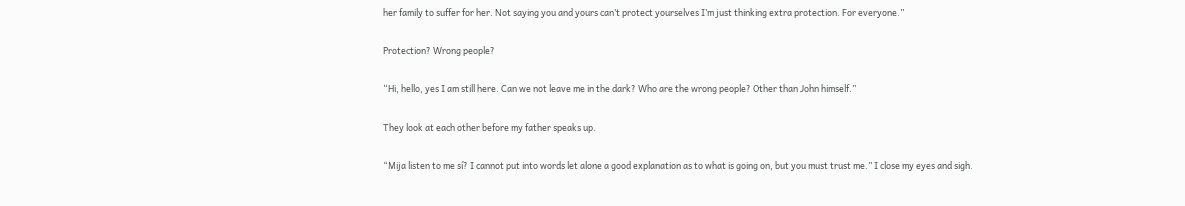her family to suffer for her. Not saying you and yours can’t protect yourselves I’m just thinking extra protection. For everyone.”

Protection? Wrong people?

“Hi, hello, yes I am still here. Can we not leave me in the dark? Who are the wrong people? Other than John himself.”

They look at each other before my father speaks up.

“Mija listen to me sí? I cannot put into words let alone a good explanation as to what is going on, but you must trust me.” I close my eyes and sigh.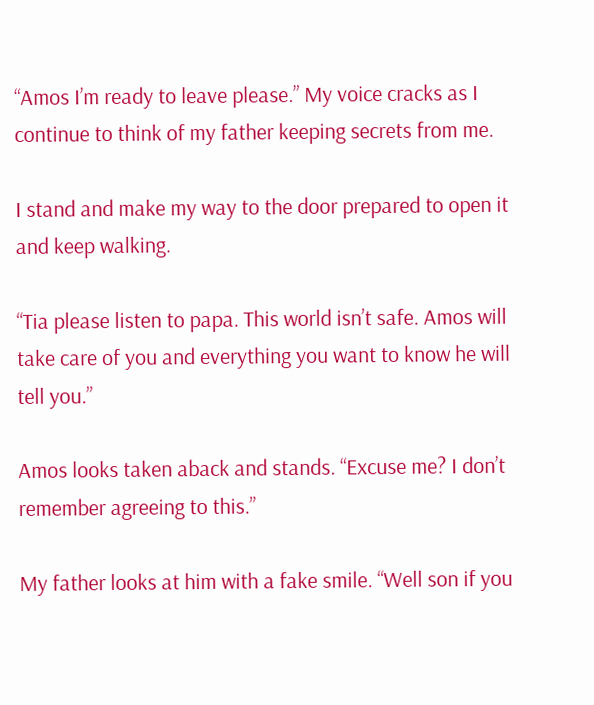“Amos I’m ready to leave please.” My voice cracks as I continue to think of my father keeping secrets from me.

I stand and make my way to the door prepared to open it and keep walking.

“Tia please listen to papa. This world isn’t safe. Amos will take care of you and everything you want to know he will tell you.”

Amos looks taken aback and stands. “Excuse me? I don’t remember agreeing to this.”

My father looks at him with a fake smile. “Well son if you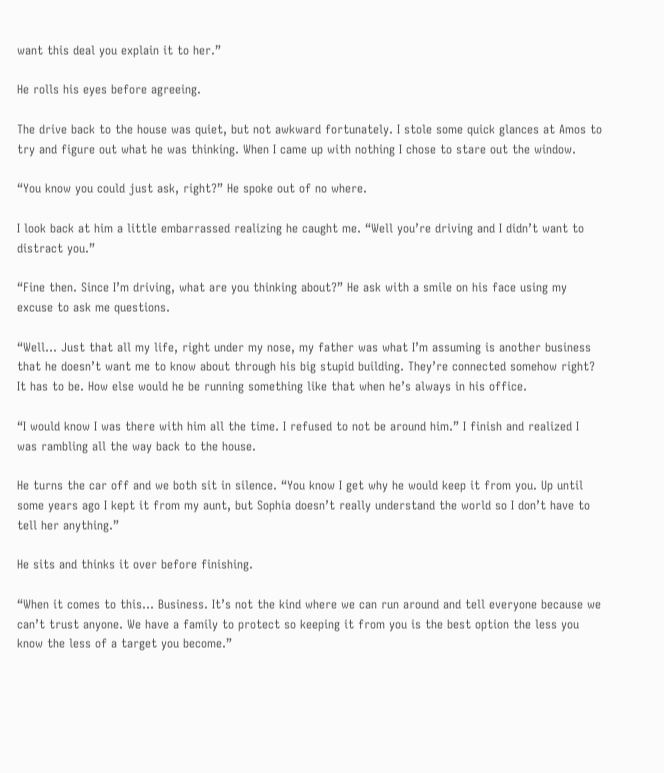want this deal you explain it to her.”

He rolls his eyes before agreeing.

The drive back to the house was quiet, but not awkward fortunately. I stole some quick glances at Amos to try and figure out what he was thinking. When I came up with nothing I chose to stare out the window.

“You know you could just ask, right?” He spoke out of no where.

I look back at him a little embarrassed realizing he caught me. “Well you’re driving and I didn’t want to distract you.”

“Fine then. Since I’m driving, what are you thinking about?” He ask with a smile on his face using my excuse to ask me questions.

“Well... Just that all my life, right under my nose, my father was what I’m assuming is another business that he doesn’t want me to know about through his big stupid building. They’re connected somehow right? It has to be. How else would he be running something like that when he’s always in his office.

“I would know I was there with him all the time. I refused to not be around him.” I finish and realized I was rambling all the way back to the house.

He turns the car off and we both sit in silence. “You know I get why he would keep it from you. Up until some years ago I kept it from my aunt, but Sophia doesn’t really understand the world so I don’t have to tell her anything.”

He sits and thinks it over before finishing.

“When it comes to this... Business. It’s not the kind where we can run around and tell everyone because we can’t trust anyone. We have a family to protect so keeping it from you is the best option the less you know the less of a target you become.”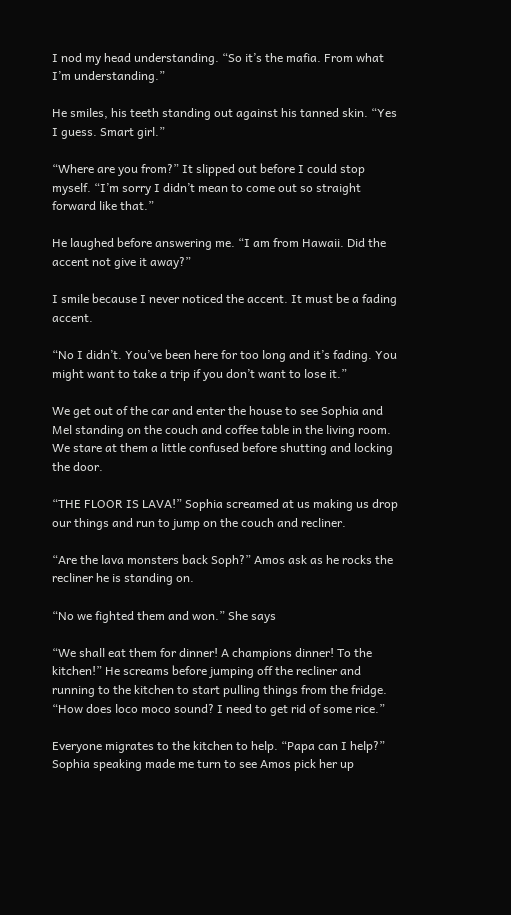I nod my head understanding. “So it’s the mafia. From what I’m understanding.”

He smiles, his teeth standing out against his tanned skin. “Yes I guess. Smart girl.”

“Where are you from?” It slipped out before I could stop myself. “I’m sorry I didn’t mean to come out so straight forward like that.”

He laughed before answering me. “I am from Hawaii. Did the accent not give it away?”

I smile because I never noticed the accent. It must be a fading accent.

“No I didn’t. You’ve been here for too long and it’s fading. You might want to take a trip if you don’t want to lose it.”

We get out of the car and enter the house to see Sophia and Mel standing on the couch and coffee table in the living room. We stare at them a little confused before shutting and locking the door.

“THE FLOOR IS LAVA!” Sophia screamed at us making us drop our things and run to jump on the couch and recliner.

“Are the lava monsters back Soph?” Amos ask as he rocks the recliner he is standing on.

“No we fighted them and won.” She says

“We shall eat them for dinner! A champions dinner! To the kitchen!” He screams before jumping off the recliner and running to the kitchen to start pulling things from the fridge. “How does loco moco sound? I need to get rid of some rice.”

Everyone migrates to the kitchen to help. “Papa can I help?” Sophia speaking made me turn to see Amos pick her up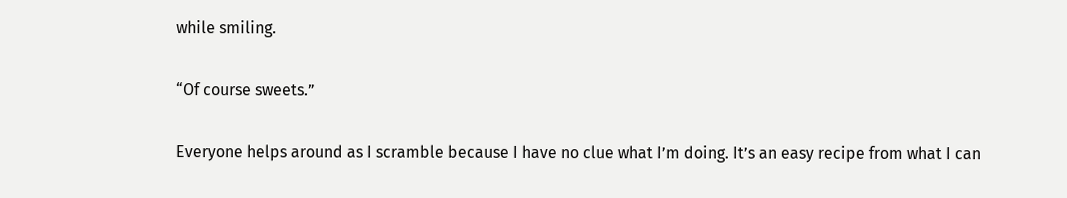while smiling.

“Of course sweets.”

Everyone helps around as I scramble because I have no clue what I’m doing. It’s an easy recipe from what I can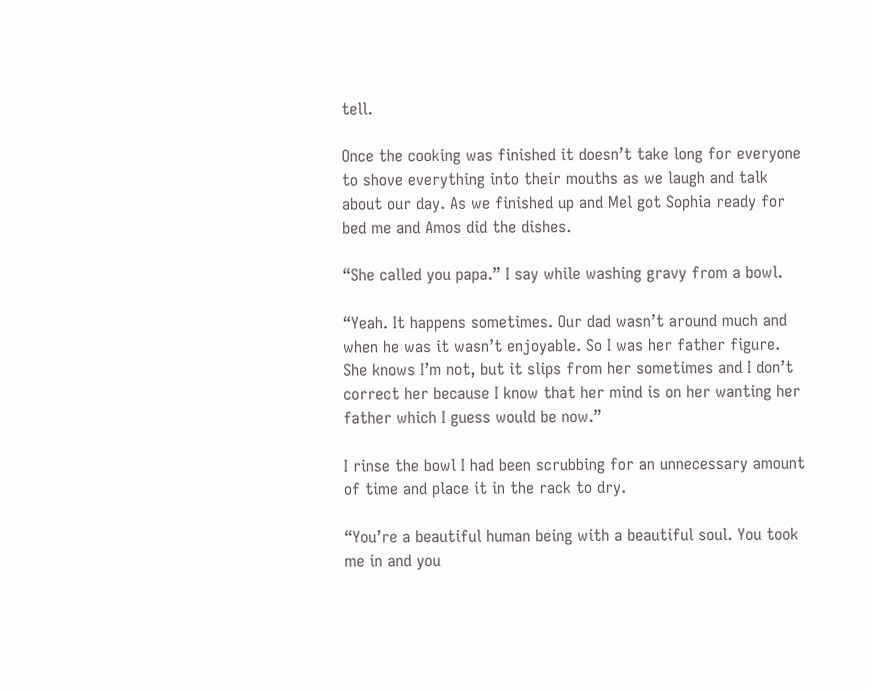tell.

Once the cooking was finished it doesn’t take long for everyone to shove everything into their mouths as we laugh and talk about our day. As we finished up and Mel got Sophia ready for bed me and Amos did the dishes.

“She called you papa.” I say while washing gravy from a bowl.

“Yeah. It happens sometimes. Our dad wasn’t around much and when he was it wasn’t enjoyable. So I was her father figure. She knows I’m not, but it slips from her sometimes and I don’t correct her because I know that her mind is on her wanting her father which I guess would be now.”

I rinse the bowl I had been scrubbing for an unnecessary amount of time and place it in the rack to dry.

“You’re a beautiful human being with a beautiful soul. You took me in and you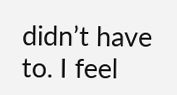didn’t have to. I feel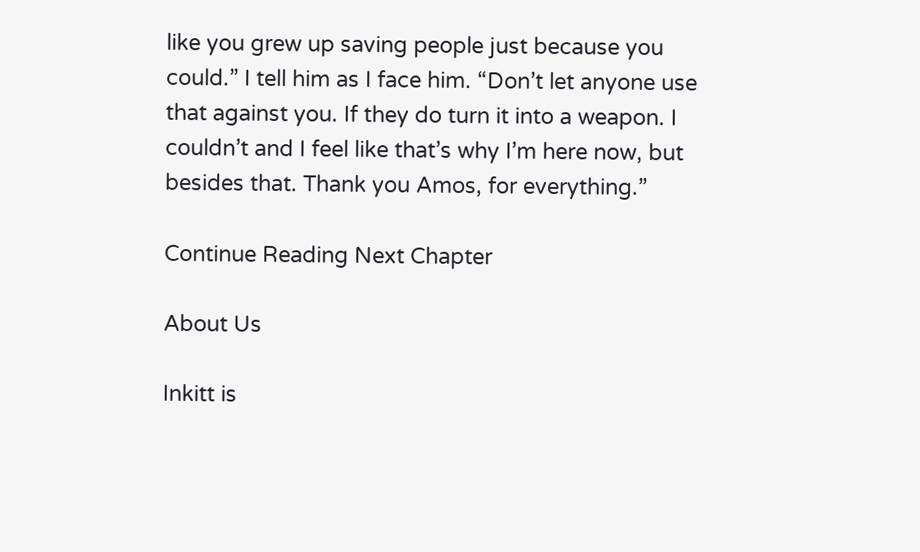like you grew up saving people just because you could.” I tell him as I face him. “Don’t let anyone use that against you. If they do turn it into a weapon. I couldn’t and I feel like that’s why I’m here now, but besides that. Thank you Amos, for everything.”

Continue Reading Next Chapter

About Us

Inkitt is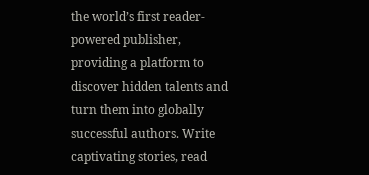the world’s first reader-powered publisher, providing a platform to discover hidden talents and turn them into globally successful authors. Write captivating stories, read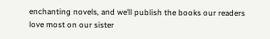enchanting novels, and we’ll publish the books our readers love most on our sister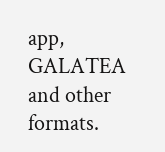app, GALATEA and other formats.